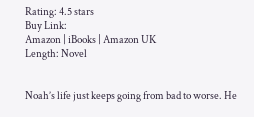Rating: 4.5 stars
Buy Link:
Amazon | iBooks | Amazon UK
Length: Novel


Noah’s life just keeps going from bad to worse. He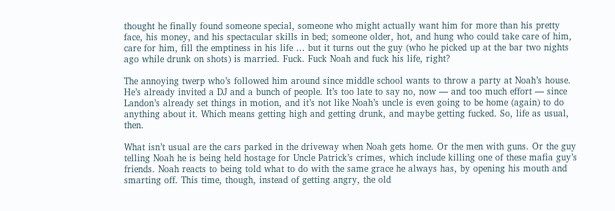thought he finally found someone special, someone who might actually want him for more than his pretty face, his money, and his spectacular skills in bed; someone older, hot, and hung who could take care of him, care for him, fill the emptiness in his life … but it turns out the guy (who he picked up at the bar two nights ago while drunk on shots) is married. Fuck. Fuck Noah and fuck his life, right?

The annoying twerp who’s followed him around since middle school wants to throw a party at Noah’s house. He’s already invited a DJ and a bunch of people. It’s too late to say no, now — and too much effort — since Landon’s already set things in motion, and it’s not like Noah’s uncle is even going to be home (again) to do anything about it. Which means getting high and getting drunk, and maybe getting fucked. So, life as usual, then.

What isn’t usual are the cars parked in the driveway when Noah gets home. Or the men with guns. Or the guy telling Noah he is being held hostage for Uncle Patrick’s crimes, which include killing one of these mafia guy’s friends. Noah reacts to being told what to do with the same grace he always has, by opening his mouth and smarting off. This time, though, instead of getting angry, the old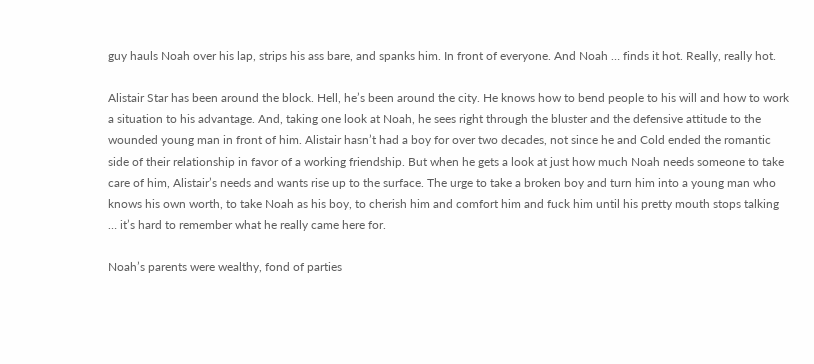guy hauls Noah over his lap, strips his ass bare, and spanks him. In front of everyone. And Noah … finds it hot. Really, really hot.

Alistair Star has been around the block. Hell, he’s been around the city. He knows how to bend people to his will and how to work a situation to his advantage. And, taking one look at Noah, he sees right through the bluster and the defensive attitude to the wounded young man in front of him. Alistair hasn’t had a boy for over two decades, not since he and Cold ended the romantic side of their relationship in favor of a working friendship. But when he gets a look at just how much Noah needs someone to take care of him, Alistair’s needs and wants rise up to the surface. The urge to take a broken boy and turn him into a young man who knows his own worth, to take Noah as his boy, to cherish him and comfort him and fuck him until his pretty mouth stops talking … it’s hard to remember what he really came here for.

Noah’s parents were wealthy, fond of parties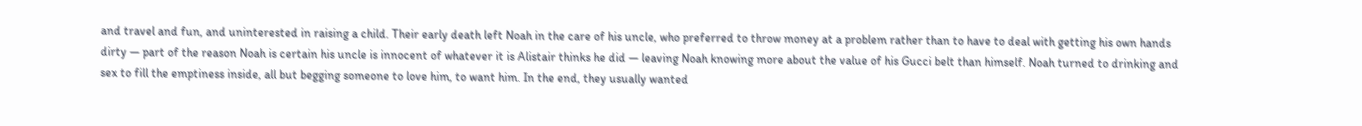and travel and fun, and uninterested in raising a child. Their early death left Noah in the care of his uncle, who preferred to throw money at a problem rather than to have to deal with getting his own hands dirty — part of the reason Noah is certain his uncle is innocent of whatever it is Alistair thinks he did — leaving Noah knowing more about the value of his Gucci belt than himself. Noah turned to drinking and sex to fill the emptiness inside, all but begging someone to love him, to want him. In the end, they usually wanted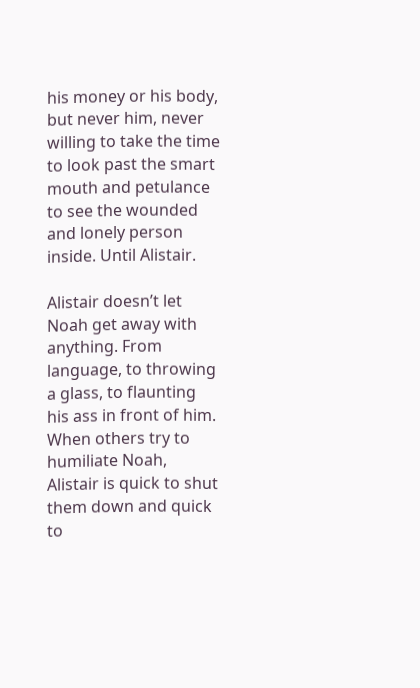his money or his body, but never him, never willing to take the time to look past the smart mouth and petulance to see the wounded and lonely person inside. Until Alistair.

Alistair doesn’t let Noah get away with anything. From language, to throwing a glass, to flaunting his ass in front of him. When others try to humiliate Noah, Alistair is quick to shut them down and quick to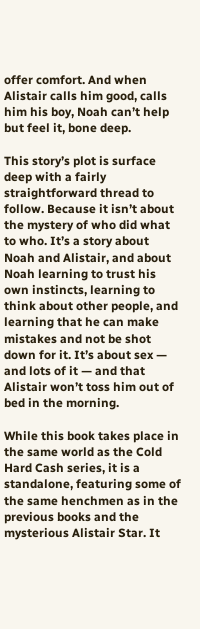offer comfort. And when Alistair calls him good, calls him his boy, Noah can’t help but feel it, bone deep.

This story’s plot is surface deep with a fairly straightforward thread to follow. Because it isn’t about the mystery of who did what to who. It’s a story about Noah and Alistair, and about Noah learning to trust his own instincts, learning to think about other people, and learning that he can make mistakes and not be shot down for it. It’s about sex — and lots of it — and that Alistair won’t toss him out of bed in the morning.

While this book takes place in the same world as the Cold Hard Cash series, it is a standalone, featuring some of the same henchmen as in the previous books and the mysterious Alistair Star. It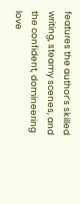features the author’s skilled writing, steamy scenes, and the confident, domineering love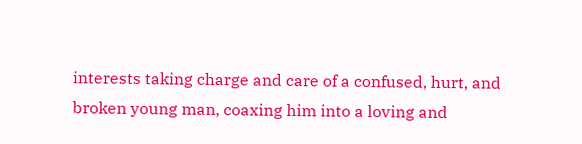interests taking charge and care of a confused, hurt, and broken young man, coaxing him into a loving and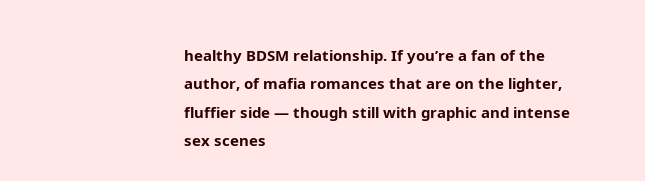healthy BDSM relationship. If you’re a fan of the author, of mafia romances that are on the lighter, fluffier side — though still with graphic and intense sex scenes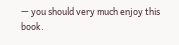— you should very much enjoy this book.